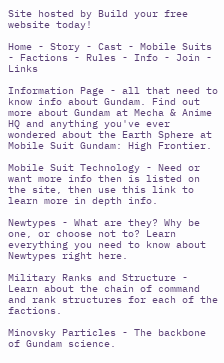Site hosted by Build your free website today!

Home - Story - Cast - Mobile Suits - Factions - Rules - Info - Join - Links

Information Page - all that need to know info about Gundam. Find out more about Gundam at Mecha & Anime HQ and anything you've ever wondered about the Earth Sphere at Mobile Suit Gundam: High Frontier.

Mobile Suit Technology - Need or want more info then is listed on the site, then use this link to learn more in depth info.

Newtypes - What are they? Why be one, or choose not to? Learn everything you need to know about Newtypes right here.

Military Ranks and Structure - Learn about the chain of command and rank structures for each of the factions.

Minovsky Particles - The backbone of Gundam science.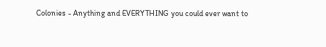Colonies - Anything and EVERYTHING you could ever want to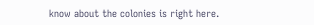know about the colonies is right here.